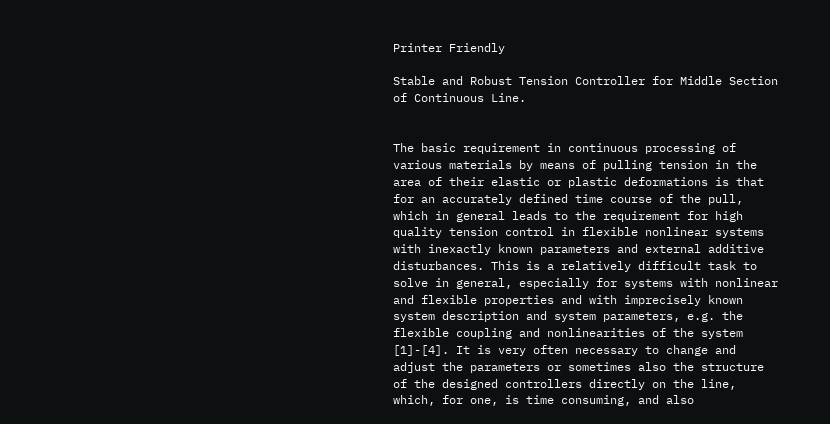Printer Friendly

Stable and Robust Tension Controller for Middle Section of Continuous Line.


The basic requirement in continuous processing of various materials by means of pulling tension in the area of their elastic or plastic deformations is that for an accurately defined time course of the pull, which in general leads to the requirement for high quality tension control in flexible nonlinear systems with inexactly known parameters and external additive disturbances. This is a relatively difficult task to solve in general, especially for systems with nonlinear and flexible properties and with imprecisely known system description and system parameters, e.g. the flexible coupling and nonlinearities of the system [1]-[4]. It is very often necessary to change and adjust the parameters or sometimes also the structure of the designed controllers directly on the line, which, for one, is time consuming, and also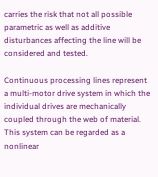carries the risk that not all possible parametric as well as additive disturbances affecting the line will be considered and tested.

Continuous processing lines represent a multi-motor drive system in which the individual drives are mechanically coupled through the web of material. This system can be regarded as a nonlinear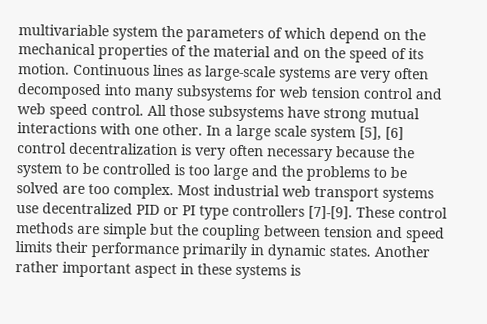multivariable system the parameters of which depend on the mechanical properties of the material and on the speed of its motion. Continuous lines as large-scale systems are very often decomposed into many subsystems for web tension control and web speed control. All those subsystems have strong mutual interactions with one other. In a large scale system [5], [6] control decentralization is very often necessary because the system to be controlled is too large and the problems to be solved are too complex. Most industrial web transport systems use decentralized PID or PI type controllers [7]-[9]. These control methods are simple but the coupling between tension and speed limits their performance primarily in dynamic states. Another rather important aspect in these systems is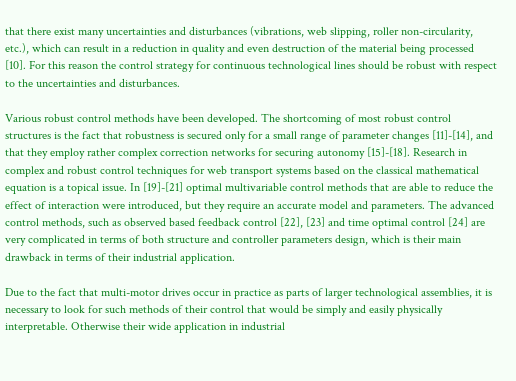that there exist many uncertainties and disturbances (vibrations, web slipping, roller non-circularity, etc.), which can result in a reduction in quality and even destruction of the material being processed [10]. For this reason the control strategy for continuous technological lines should be robust with respect to the uncertainties and disturbances.

Various robust control methods have been developed. The shortcoming of most robust control structures is the fact that robustness is secured only for a small range of parameter changes [11]-[14], and that they employ rather complex correction networks for securing autonomy [15]-[18]. Research in complex and robust control techniques for web transport systems based on the classical mathematical equation is a topical issue. In [19]-[21] optimal multivariable control methods that are able to reduce the effect of interaction were introduced, but they require an accurate model and parameters. The advanced control methods, such as observed based feedback control [22], [23] and time optimal control [24] are very complicated in terms of both structure and controller parameters design, which is their main drawback in terms of their industrial application.

Due to the fact that multi-motor drives occur in practice as parts of larger technological assemblies, it is necessary to look for such methods of their control that would be simply and easily physically interpretable. Otherwise their wide application in industrial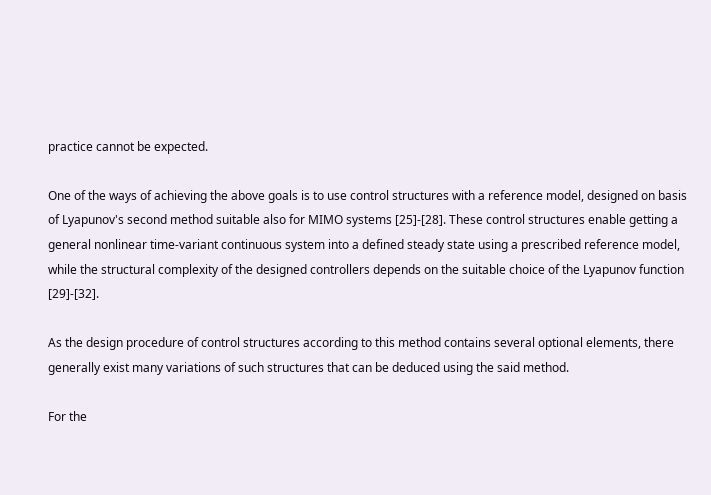practice cannot be expected.

One of the ways of achieving the above goals is to use control structures with a reference model, designed on basis of Lyapunov's second method suitable also for MIMO systems [25]-[28]. These control structures enable getting a general nonlinear time-variant continuous system into a defined steady state using a prescribed reference model, while the structural complexity of the designed controllers depends on the suitable choice of the Lyapunov function [29]-[32].

As the design procedure of control structures according to this method contains several optional elements, there generally exist many variations of such structures that can be deduced using the said method.

For the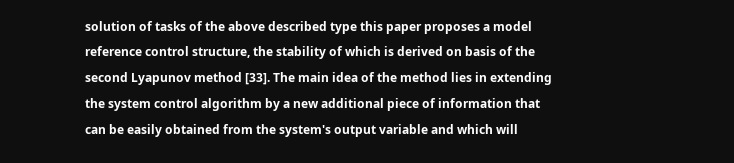solution of tasks of the above described type this paper proposes a model reference control structure, the stability of which is derived on basis of the second Lyapunov method [33]. The main idea of the method lies in extending the system control algorithm by a new additional piece of information that can be easily obtained from the system's output variable and which will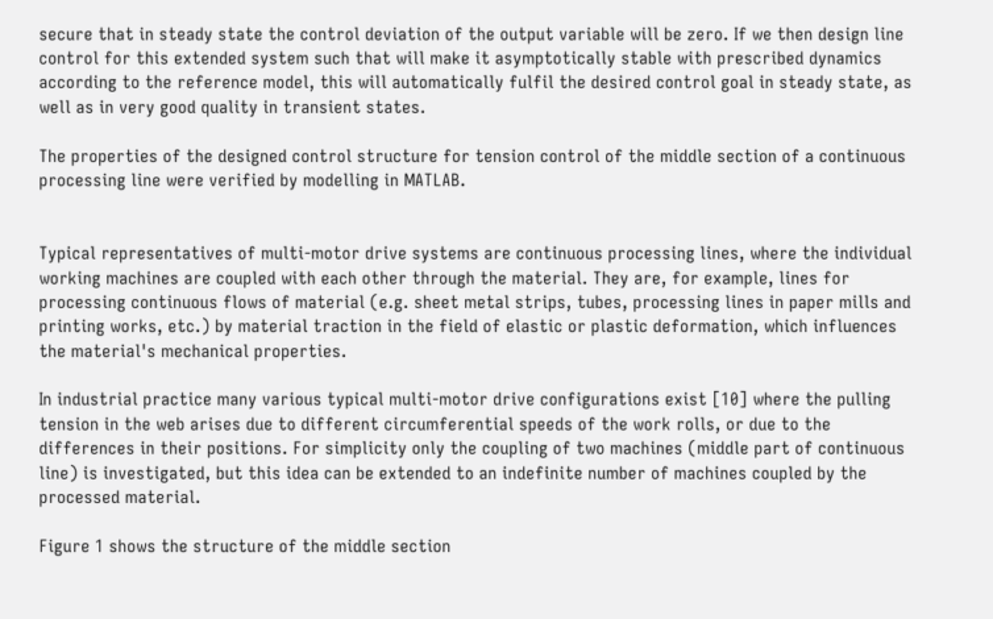secure that in steady state the control deviation of the output variable will be zero. If we then design line control for this extended system such that will make it asymptotically stable with prescribed dynamics according to the reference model, this will automatically fulfil the desired control goal in steady state, as well as in very good quality in transient states.

The properties of the designed control structure for tension control of the middle section of a continuous processing line were verified by modelling in MATLAB.


Typical representatives of multi-motor drive systems are continuous processing lines, where the individual working machines are coupled with each other through the material. They are, for example, lines for processing continuous flows of material (e.g. sheet metal strips, tubes, processing lines in paper mills and printing works, etc.) by material traction in the field of elastic or plastic deformation, which influences the material's mechanical properties.

In industrial practice many various typical multi-motor drive configurations exist [10] where the pulling tension in the web arises due to different circumferential speeds of the work rolls, or due to the differences in their positions. For simplicity only the coupling of two machines (middle part of continuous line) is investigated, but this idea can be extended to an indefinite number of machines coupled by the processed material.

Figure 1 shows the structure of the middle section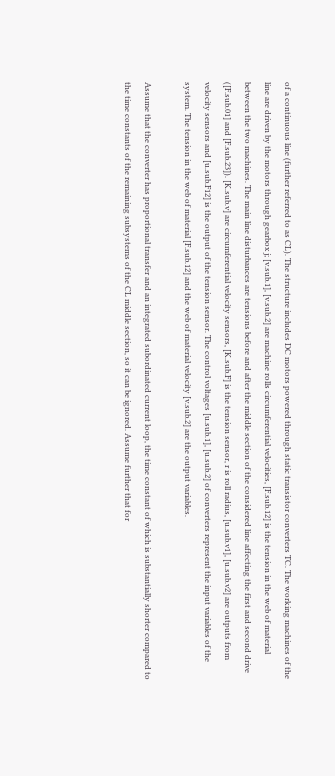of a continuous line (further referred to as CL). The structure includes DC motors powered through static transistor converters TC. The working machines of the line are driven by the motors through gearbox j; [v.sub.1], [v.sub.2] are machine rolls circumferential velocities, [F.sub.12] is the tension in the web of material between the two machines. The main line disturbances are tensions before and after the middle section of the considered line affecting the first and second drive ([F.sub.01] and [F.sub.23]). [K.sub.v] are circumferential velocity sensors, [K.sub.F] is the tension sensor, r is roll radius, [u.sub.v1], [u.sub.v2] are outputs from velocity sensors and [u.sub.F12] is the output of the tension sensor. The control voltages [u.sub.1], [u.sub.2] of converters represent the input variables of the system. The tension in the web of material [F.sub.12] and the web of material velocity [v.sub.2] are the output variables.

Assume that the converter has proportional transfer and an integrated subordinated current loop, the time constant of which is substantially shorter compared to the time constants of the remaining subsystems of the CL middle section, so it can be ignored. Assume further that for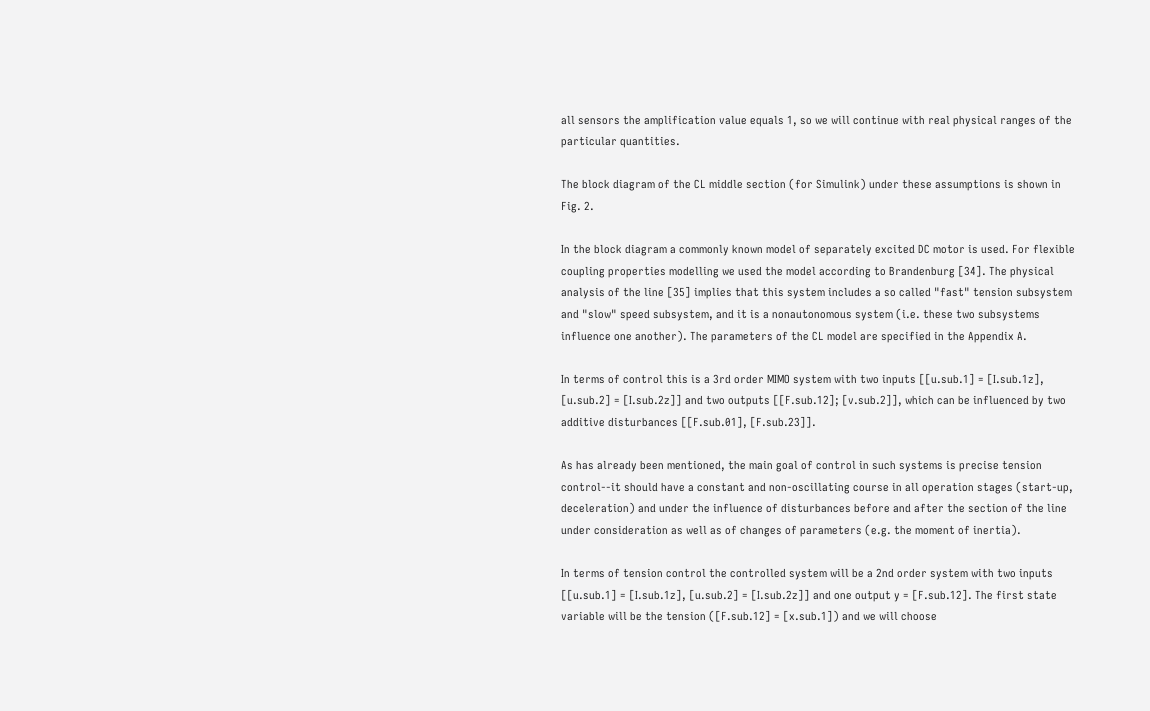all sensors the amplification value equals 1, so we will continue with real physical ranges of the particular quantities.

The block diagram of the CL middle section (for Simulink) under these assumptions is shown in Fig. 2.

In the block diagram a commonly known model of separately excited DC motor is used. For flexible coupling properties modelling we used the model according to Brandenburg [34]. The physical analysis of the line [35] implies that this system includes a so called "fast" tension subsystem and "slow" speed subsystem, and it is a nonautonomous system (i.e. these two subsystems influence one another). The parameters of the CL model are specified in the Appendix A.

In terms of control this is a 3rd order MIMO system with two inputs [[u.sub.1] = [I.sub.1z], [u.sub.2] = [I.sub.2z]] and two outputs [[F.sub.12]; [v.sub.2]], which can be influenced by two additive disturbances [[F.sub.01], [F.sub.23]].

As has already been mentioned, the main goal of control in such systems is precise tension control--it should have a constant and non-oscillating course in all operation stages (start-up, deceleration) and under the influence of disturbances before and after the section of the line under consideration as well as of changes of parameters (e.g. the moment of inertia).

In terms of tension control the controlled system will be a 2nd order system with two inputs [[u.sub.1] = [I.sub.1z], [u.sub.2] = [I.sub.2z]] and one output y = [F.sub.12]. The first state variable will be the tension ([F.sub.12] = [x.sub.1]) and we will choose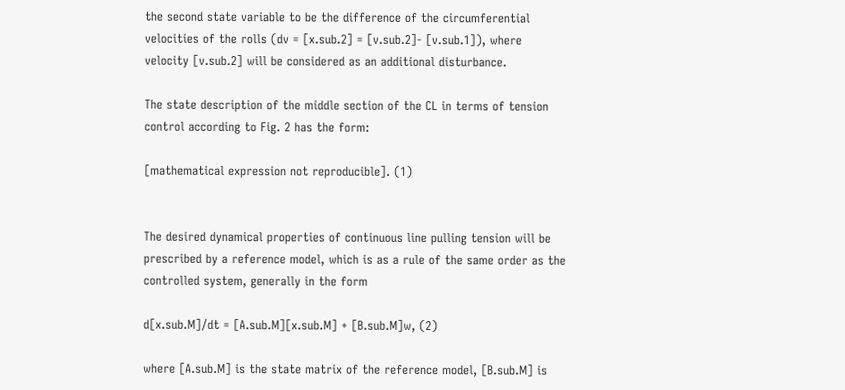the second state variable to be the difference of the circumferential velocities of the rolls (dv = [x.sub.2] = [v.sub.2]- [v.sub.1]), where velocity [v.sub.2] will be considered as an additional disturbance.

The state description of the middle section of the CL in terms of tension control according to Fig. 2 has the form:

[mathematical expression not reproducible]. (1)


The desired dynamical properties of continuous line pulling tension will be prescribed by a reference model, which is as a rule of the same order as the controlled system, generally in the form

d[x.sub.M]/dt = [A.sub.M][x.sub.M] + [B.sub.M]w, (2)

where [A.sub.M] is the state matrix of the reference model, [B.sub.M] is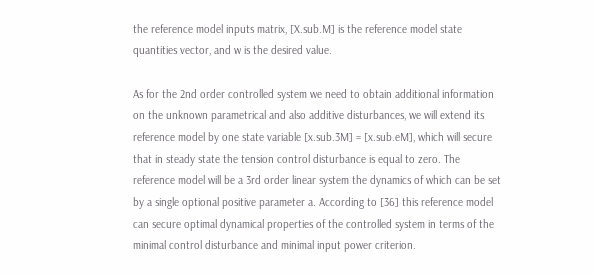the reference model inputs matrix, [X.sub.M] is the reference model state quantities vector, and w is the desired value.

As for the 2nd order controlled system we need to obtain additional information on the unknown parametrical and also additive disturbances, we will extend its reference model by one state variable [x.sub.3M] = [x.sub.eM], which will secure that in steady state the tension control disturbance is equal to zero. The reference model will be a 3rd order linear system the dynamics of which can be set by a single optional positive parameter a. According to [36] this reference model can secure optimal dynamical properties of the controlled system in terms of the minimal control disturbance and minimal input power criterion.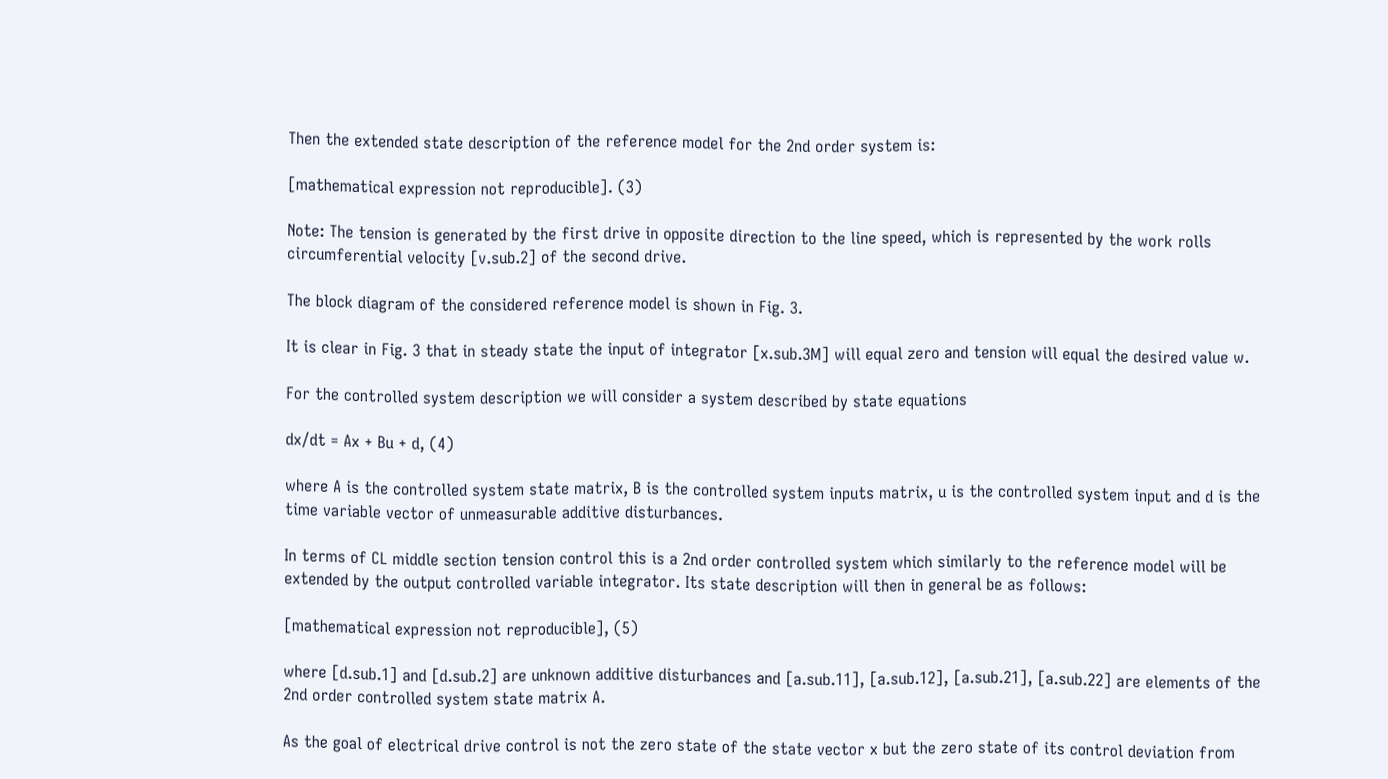Then the extended state description of the reference model for the 2nd order system is:

[mathematical expression not reproducible]. (3)

Note: The tension is generated by the first drive in opposite direction to the line speed, which is represented by the work rolls circumferential velocity [v.sub.2] of the second drive.

The block diagram of the considered reference model is shown in Fig. 3.

It is clear in Fig. 3 that in steady state the input of integrator [x.sub.3M] will equal zero and tension will equal the desired value w.

For the controlled system description we will consider a system described by state equations

dx/dt = Ax + Bu + d, (4)

where A is the controlled system state matrix, B is the controlled system inputs matrix, u is the controlled system input and d is the time variable vector of unmeasurable additive disturbances.

In terms of CL middle section tension control this is a 2nd order controlled system which similarly to the reference model will be extended by the output controlled variable integrator. Its state description will then in general be as follows:

[mathematical expression not reproducible], (5)

where [d.sub.1] and [d.sub.2] are unknown additive disturbances and [a.sub.11], [a.sub.12], [a.sub.21], [a.sub.22] are elements of the 2nd order controlled system state matrix A.

As the goal of electrical drive control is not the zero state of the state vector x but the zero state of its control deviation from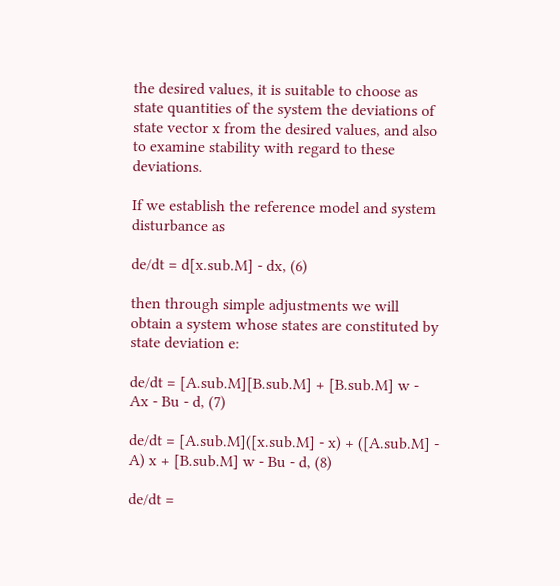the desired values, it is suitable to choose as state quantities of the system the deviations of state vector x from the desired values, and also to examine stability with regard to these deviations.

If we establish the reference model and system disturbance as

de/dt = d[x.sub.M] - dx, (6)

then through simple adjustments we will obtain a system whose states are constituted by state deviation e:

de/dt = [A.sub.M][B.sub.M] + [B.sub.M] w - Ax - Bu - d, (7)

de/dt = [A.sub.M]([x.sub.M] - x) + ([A.sub.M] - A) x + [B.sub.M] w - Bu - d, (8)

de/dt =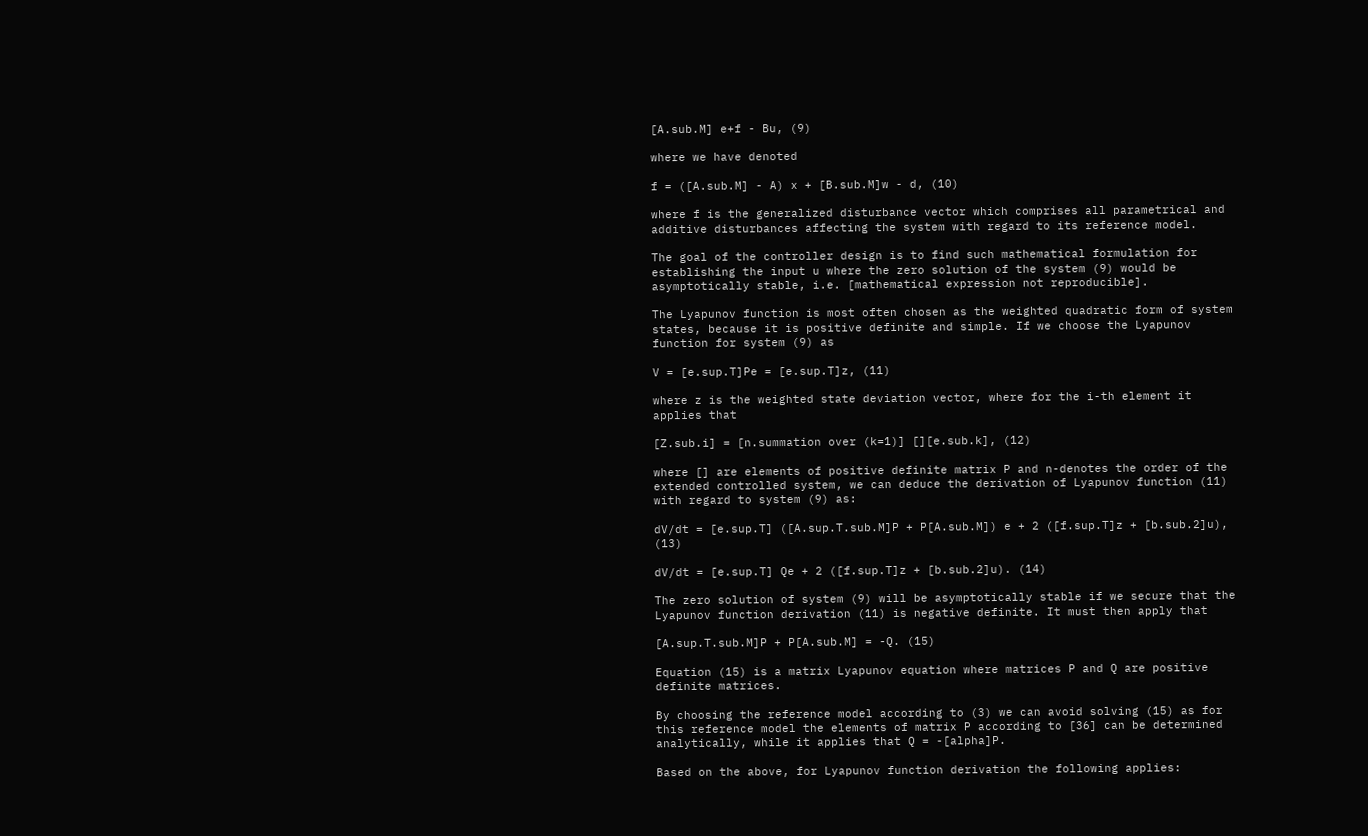[A.sub.M] e+f - Bu, (9)

where we have denoted

f = ([A.sub.M] - A) x + [B.sub.M]w - d, (10)

where f is the generalized disturbance vector which comprises all parametrical and additive disturbances affecting the system with regard to its reference model.

The goal of the controller design is to find such mathematical formulation for establishing the input u where the zero solution of the system (9) would be asymptotically stable, i.e. [mathematical expression not reproducible].

The Lyapunov function is most often chosen as the weighted quadratic form of system states, because it is positive definite and simple. If we choose the Lyapunov function for system (9) as

V = [e.sup.T]Pe = [e.sup.T]z, (11)

where z is the weighted state deviation vector, where for the i-th element it applies that

[Z.sub.i] = [n.summation over (k=1)] [][e.sub.k], (12)

where [] are elements of positive definite matrix P and n-denotes the order of the extended controlled system, we can deduce the derivation of Lyapunov function (11) with regard to system (9) as:

dV/dt = [e.sup.T] ([A.sup.T.sub.M]P + P[A.sub.M]) e + 2 ([f.sup.T]z + [b.sub.2]u), (13)

dV/dt = [e.sup.T] Qe + 2 ([f.sup.T]z + [b.sub.2]u). (14)

The zero solution of system (9) will be asymptotically stable if we secure that the Lyapunov function derivation (11) is negative definite. It must then apply that

[A.sup.T.sub.M]P + P[A.sub.M] = -Q. (15)

Equation (15) is a matrix Lyapunov equation where matrices P and Q are positive definite matrices.

By choosing the reference model according to (3) we can avoid solving (15) as for this reference model the elements of matrix P according to [36] can be determined analytically, while it applies that Q = -[alpha]P.

Based on the above, for Lyapunov function derivation the following applies: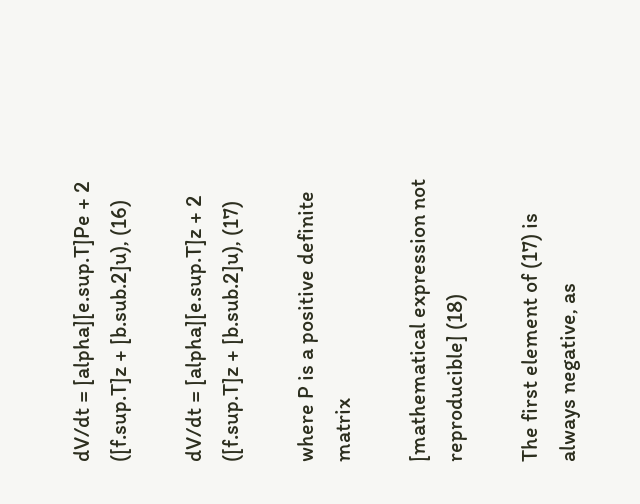dV/dt = [alpha][e.sup.T]Pe + 2 ([f.sup.T]z + [b.sub.2]u), (16)

dV/dt = [alpha][e.sup.T]z + 2 ([f.sup.T]z + [b.sub.2]u), (17)

where P is a positive definite matrix

[mathematical expression not reproducible] (18)

The first element of (17) is always negative, as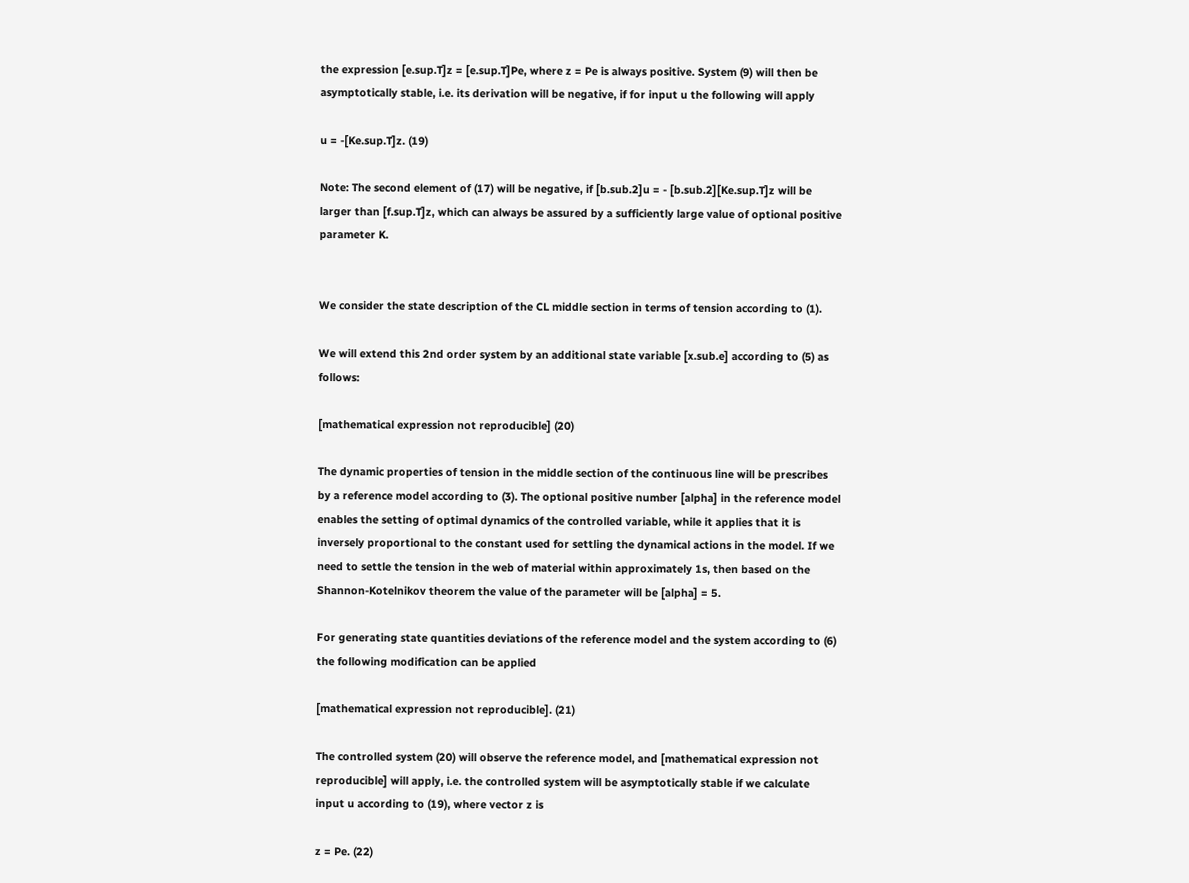the expression [e.sup.T]z = [e.sup.T]Pe, where z = Pe is always positive. System (9) will then be asymptotically stable, i.e. its derivation will be negative, if for input u the following will apply

u = -[Ke.sup.T]z. (19)

Note: The second element of (17) will be negative, if [b.sub.2]u = - [b.sub.2][Ke.sup.T]z will be larger than [f.sup.T]z, which can always be assured by a sufficiently large value of optional positive parameter K.


We consider the state description of the CL middle section in terms of tension according to (1).

We will extend this 2nd order system by an additional state variable [x.sub.e] according to (5) as follows:

[mathematical expression not reproducible] (20)

The dynamic properties of tension in the middle section of the continuous line will be prescribes by a reference model according to (3). The optional positive number [alpha] in the reference model enables the setting of optimal dynamics of the controlled variable, while it applies that it is inversely proportional to the constant used for settling the dynamical actions in the model. If we need to settle the tension in the web of material within approximately 1s, then based on the Shannon-Kotelnikov theorem the value of the parameter will be [alpha] = 5.

For generating state quantities deviations of the reference model and the system according to (6) the following modification can be applied

[mathematical expression not reproducible]. (21)

The controlled system (20) will observe the reference model, and [mathematical expression not reproducible] will apply, i.e. the controlled system will be asymptotically stable if we calculate input u according to (19), where vector z is

z = Pe. (22)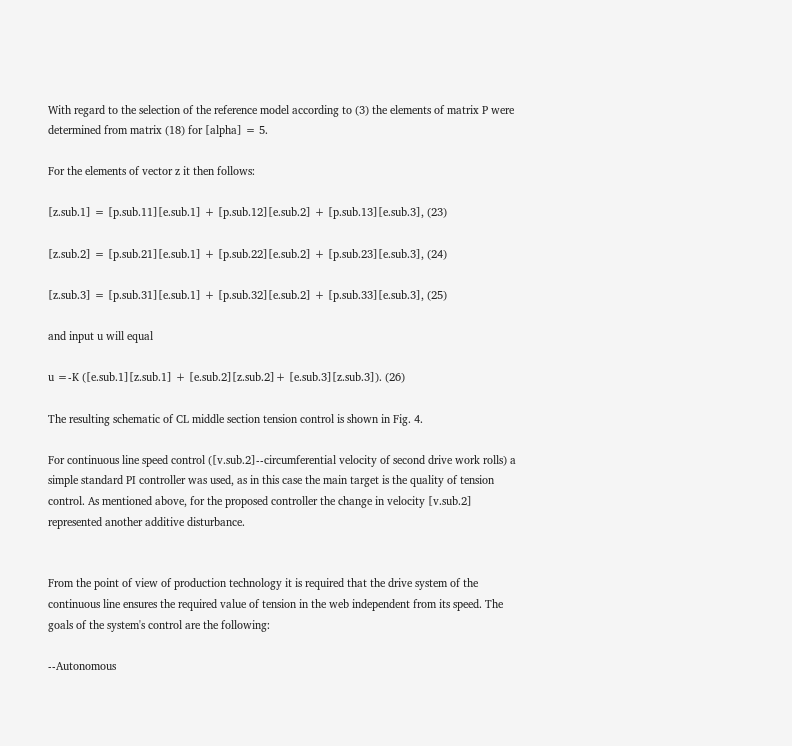With regard to the selection of the reference model according to (3) the elements of matrix P were determined from matrix (18) for [alpha] = 5.

For the elements of vector z it then follows:

[z.sub.1] = [p.sub.11][e.sub.1] + [p.sub.12][e.sub.2] + [p.sub.13][e.sub.3], (23)

[z.sub.2] = [p.sub.21][e.sub.1] + [p.sub.22][e.sub.2] + [p.sub.23][e.sub.3], (24)

[z.sub.3] = [p.sub.31][e.sub.1] + [p.sub.32][e.sub.2] + [p.sub.33][e.sub.3], (25)

and input u will equal

u =-K ([e.sub.1][z.sub.1] + [e.sub.2][z.sub.2]+ [e.sub.3][z.sub.3]). (26)

The resulting schematic of CL middle section tension control is shown in Fig. 4.

For continuous line speed control ([v.sub.2]--circumferential velocity of second drive work rolls) a simple standard PI controller was used, as in this case the main target is the quality of tension control. As mentioned above, for the proposed controller the change in velocity [v.sub.2] represented another additive disturbance.


From the point of view of production technology it is required that the drive system of the continuous line ensures the required value of tension in the web independent from its speed. The goals of the system's control are the following:

--Autonomous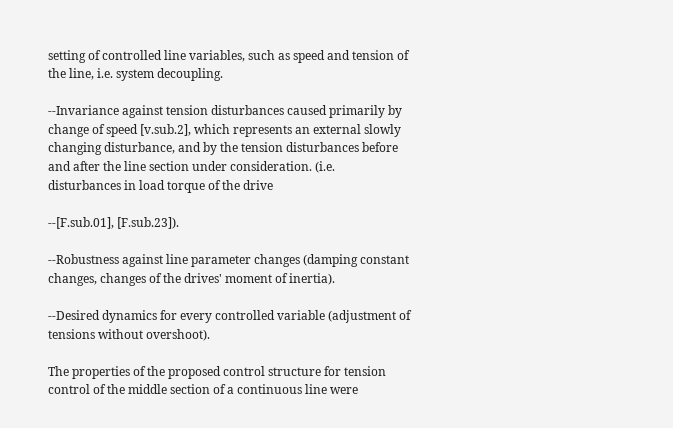setting of controlled line variables, such as speed and tension of the line, i.e. system decoupling.

--Invariance against tension disturbances caused primarily by change of speed [v.sub.2], which represents an external slowly changing disturbance, and by the tension disturbances before and after the line section under consideration. (i.e. disturbances in load torque of the drive

--[F.sub.01], [F.sub.23]).

--Robustness against line parameter changes (damping constant changes, changes of the drives' moment of inertia).

--Desired dynamics for every controlled variable (adjustment of tensions without overshoot).

The properties of the proposed control structure for tension control of the middle section of a continuous line were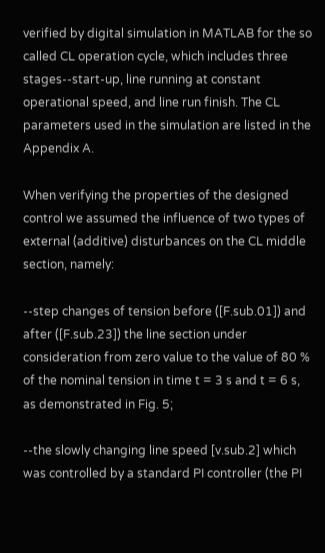verified by digital simulation in MATLAB for the so called CL operation cycle, which includes three stages--start-up, line running at constant operational speed, and line run finish. The CL parameters used in the simulation are listed in the Appendix A.

When verifying the properties of the designed control we assumed the influence of two types of external (additive) disturbances on the CL middle section, namely:

--step changes of tension before ([F.sub.01]) and after ([F.sub.23]) the line section under consideration from zero value to the value of 80 % of the nominal tension in time t = 3 s and t = 6 s, as demonstrated in Fig. 5;

--the slowly changing line speed [v.sub.2] which was controlled by a standard PI controller (the PI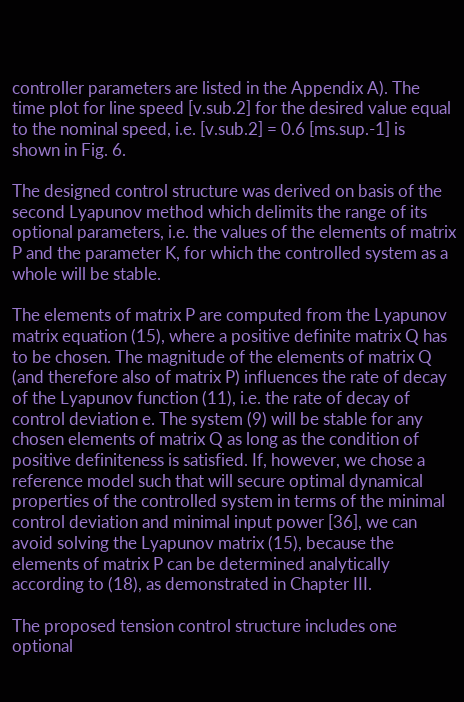controller parameters are listed in the Appendix A). The time plot for line speed [v.sub.2] for the desired value equal to the nominal speed, i.e. [v.sub.2] = 0.6 [ms.sup.-1] is shown in Fig. 6.

The designed control structure was derived on basis of the second Lyapunov method which delimits the range of its optional parameters, i.e. the values of the elements of matrix P and the parameter K, for which the controlled system as a whole will be stable.

The elements of matrix P are computed from the Lyapunov matrix equation (15), where a positive definite matrix Q has to be chosen. The magnitude of the elements of matrix Q (and therefore also of matrix P) influences the rate of decay of the Lyapunov function (11), i.e. the rate of decay of control deviation e. The system (9) will be stable for any chosen elements of matrix Q as long as the condition of positive definiteness is satisfied. If, however, we chose a reference model such that will secure optimal dynamical properties of the controlled system in terms of the minimal control deviation and minimal input power [36], we can avoid solving the Lyapunov matrix (15), because the elements of matrix P can be determined analytically according to (18), as demonstrated in Chapter III.

The proposed tension control structure includes one optional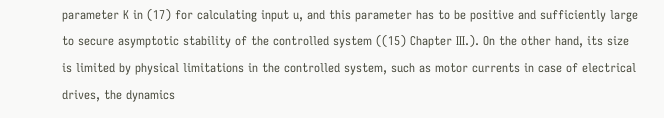parameter K in (17) for calculating input u, and this parameter has to be positive and sufficiently large to secure asymptotic stability of the controlled system ((15) Chapter III.). On the other hand, its size is limited by physical limitations in the controlled system, such as motor currents in case of electrical drives, the dynamics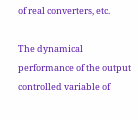of real converters, etc.

The dynamical performance of the output controlled variable of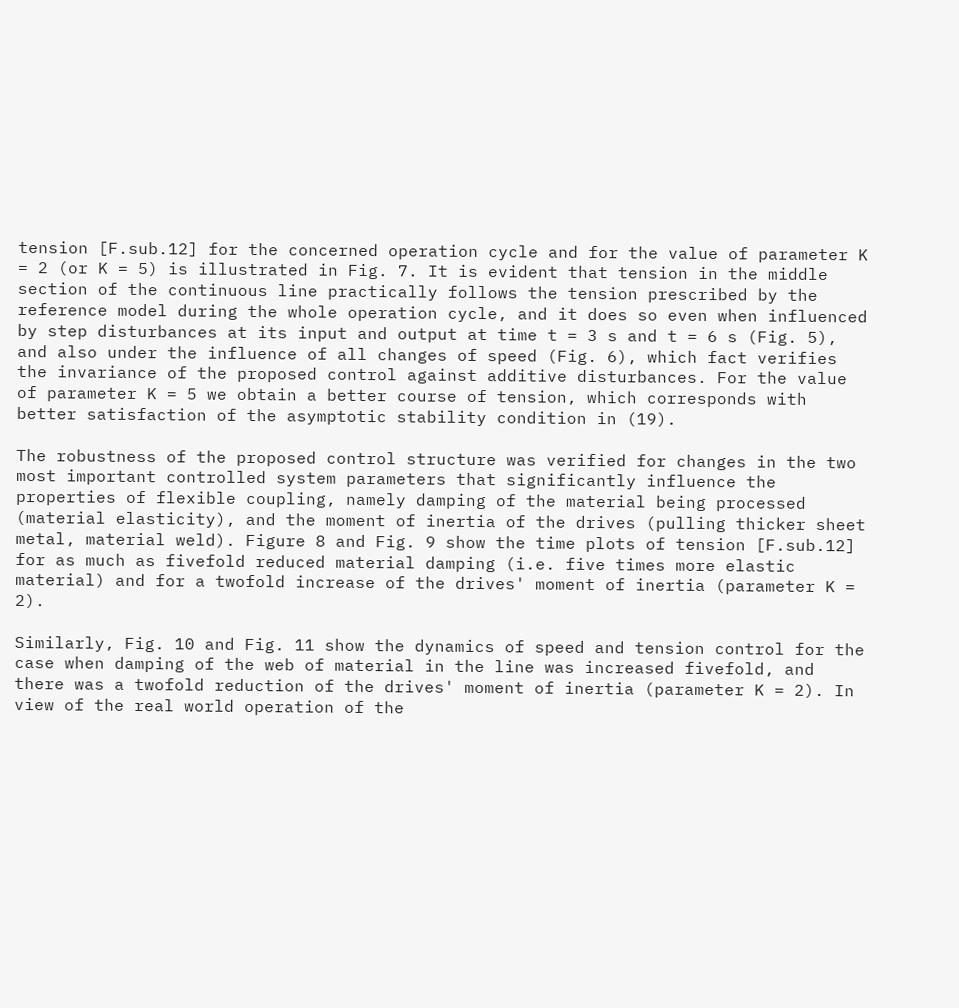tension [F.sub.12] for the concerned operation cycle and for the value of parameter K = 2 (or K = 5) is illustrated in Fig. 7. It is evident that tension in the middle section of the continuous line practically follows the tension prescribed by the reference model during the whole operation cycle, and it does so even when influenced by step disturbances at its input and output at time t = 3 s and t = 6 s (Fig. 5), and also under the influence of all changes of speed (Fig. 6), which fact verifies the invariance of the proposed control against additive disturbances. For the value of parameter K = 5 we obtain a better course of tension, which corresponds with better satisfaction of the asymptotic stability condition in (19).

The robustness of the proposed control structure was verified for changes in the two most important controlled system parameters that significantly influence the properties of flexible coupling, namely damping of the material being processed (material elasticity), and the moment of inertia of the drives (pulling thicker sheet metal, material weld). Figure 8 and Fig. 9 show the time plots of tension [F.sub.12] for as much as fivefold reduced material damping (i.e. five times more elastic material) and for a twofold increase of the drives' moment of inertia (parameter K = 2).

Similarly, Fig. 10 and Fig. 11 show the dynamics of speed and tension control for the case when damping of the web of material in the line was increased fivefold, and there was a twofold reduction of the drives' moment of inertia (parameter K = 2). In view of the real world operation of the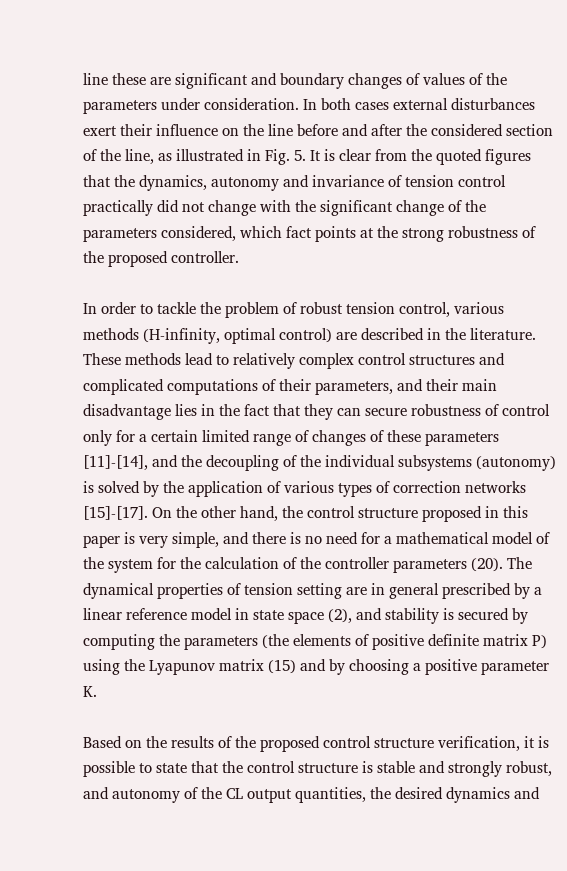line these are significant and boundary changes of values of the parameters under consideration. In both cases external disturbances exert their influence on the line before and after the considered section of the line, as illustrated in Fig. 5. It is clear from the quoted figures that the dynamics, autonomy and invariance of tension control practically did not change with the significant change of the parameters considered, which fact points at the strong robustness of the proposed controller.

In order to tackle the problem of robust tension control, various methods (H-infinity, optimal control) are described in the literature. These methods lead to relatively complex control structures and complicated computations of their parameters, and their main disadvantage lies in the fact that they can secure robustness of control only for a certain limited range of changes of these parameters [11]-[14], and the decoupling of the individual subsystems (autonomy) is solved by the application of various types of correction networks [15]-[17]. On the other hand, the control structure proposed in this paper is very simple, and there is no need for a mathematical model of the system for the calculation of the controller parameters (20). The dynamical properties of tension setting are in general prescribed by a linear reference model in state space (2), and stability is secured by computing the parameters (the elements of positive definite matrix P) using the Lyapunov matrix (15) and by choosing a positive parameter K.

Based on the results of the proposed control structure verification, it is possible to state that the control structure is stable and strongly robust, and autonomy of the CL output quantities, the desired dynamics and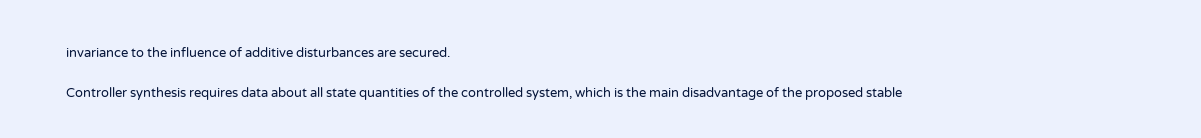invariance to the influence of additive disturbances are secured.

Controller synthesis requires data about all state quantities of the controlled system, which is the main disadvantage of the proposed stable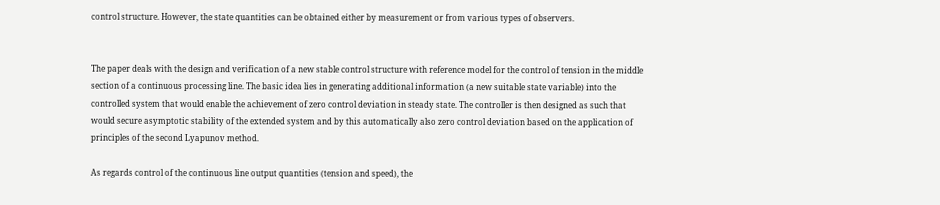control structure. However, the state quantities can be obtained either by measurement or from various types of observers.


The paper deals with the design and verification of a new stable control structure with reference model for the control of tension in the middle section of a continuous processing line. The basic idea lies in generating additional information (a new suitable state variable) into the controlled system that would enable the achievement of zero control deviation in steady state. The controller is then designed as such that would secure asymptotic stability of the extended system and by this automatically also zero control deviation based on the application of principles of the second Lyapunov method.

As regards control of the continuous line output quantities (tension and speed), the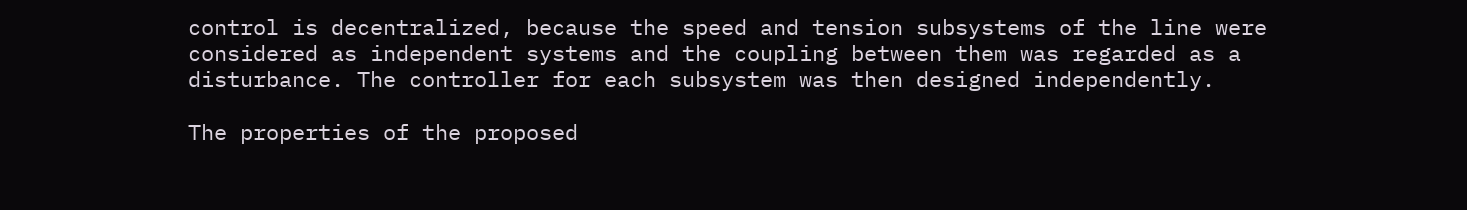control is decentralized, because the speed and tension subsystems of the line were considered as independent systems and the coupling between them was regarded as a disturbance. The controller for each subsystem was then designed independently.

The properties of the proposed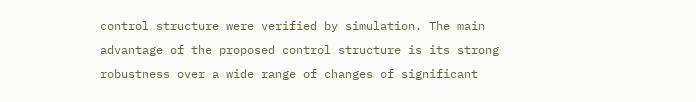control structure were verified by simulation. The main advantage of the proposed control structure is its strong robustness over a wide range of changes of significant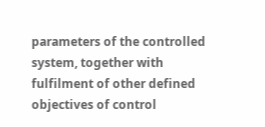parameters of the controlled system, together with fulfilment of other defined objectives of control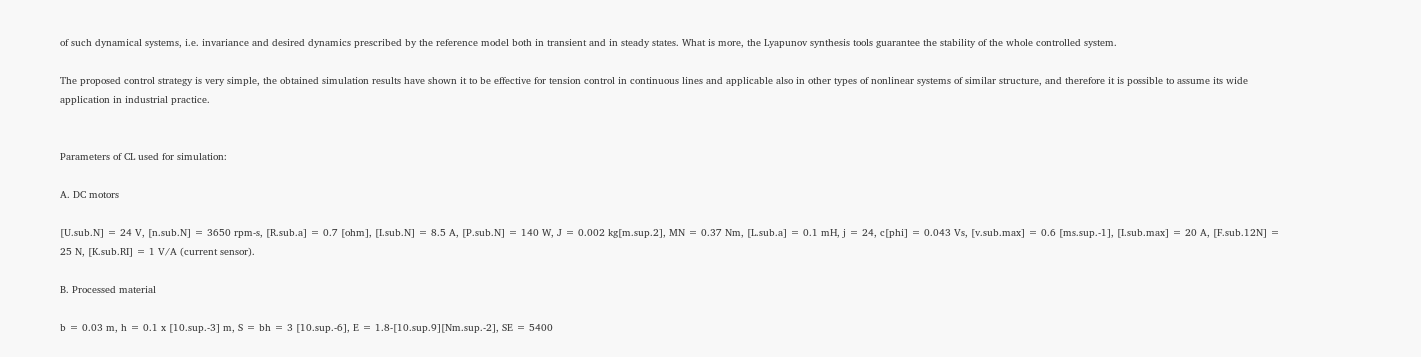of such dynamical systems, i.e. invariance and desired dynamics prescribed by the reference model both in transient and in steady states. What is more, the Lyapunov synthesis tools guarantee the stability of the whole controlled system.

The proposed control strategy is very simple, the obtained simulation results have shown it to be effective for tension control in continuous lines and applicable also in other types of nonlinear systems of similar structure, and therefore it is possible to assume its wide application in industrial practice.


Parameters of CL used for simulation:

A. DC motors

[U.sub.N] = 24 V, [n.sub.N] = 3650 rpm-s, [R.sub.a] = 0.7 [ohm], [I.sub.N] = 8.5 A, [P.sub.N] = 140 W, J = 0.002 kg[m.sup.2], MN = 0.37 Nm, [L.sub.a] = 0.1 mH, j = 24, c[phi] = 0.043 Vs, [v.sub.max] = 0.6 [ms.sup.-1], [I.sub.max] = 20 A, [F.sub.12N] = 25 N, [K.sub.RI] = 1 V/A (current sensor).

B. Processed material

b = 0.03 m, h = 0.1 x [10.sup.-3] m, S = bh = 3 [10.sup.-6], E = 1.8-[10.sup.9][Nm.sup.-2], SE = 5400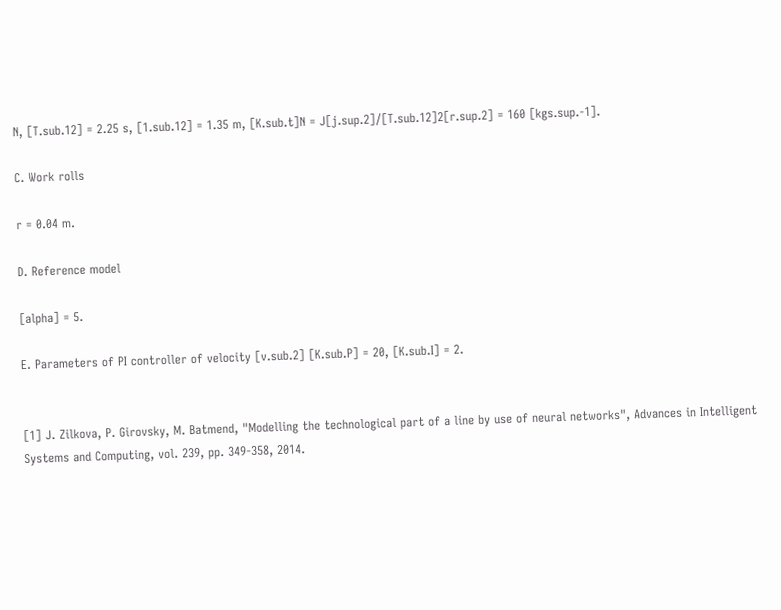N, [T.sub.12] = 2.25 s, [1.sub.12] = 1.35 m, [K.sub.t]N = J[j.sup.2]/[T.sub.12]2[r.sup.2] = 160 [kgs.sup.-1].

C. Work rolls

r = 0.04 m.

D. Reference model

[alpha] = 5.

E. Parameters of PI controller of velocity [v.sub.2] [K.sub.P] = 20, [K.sub.I] = 2.


[1] J. Zilkova, P. Girovsky, M. Batmend, "Modelling the technological part of a line by use of neural networks", Advances in Intelligent Systems and Computing, vol. 239, pp. 349-358, 2014.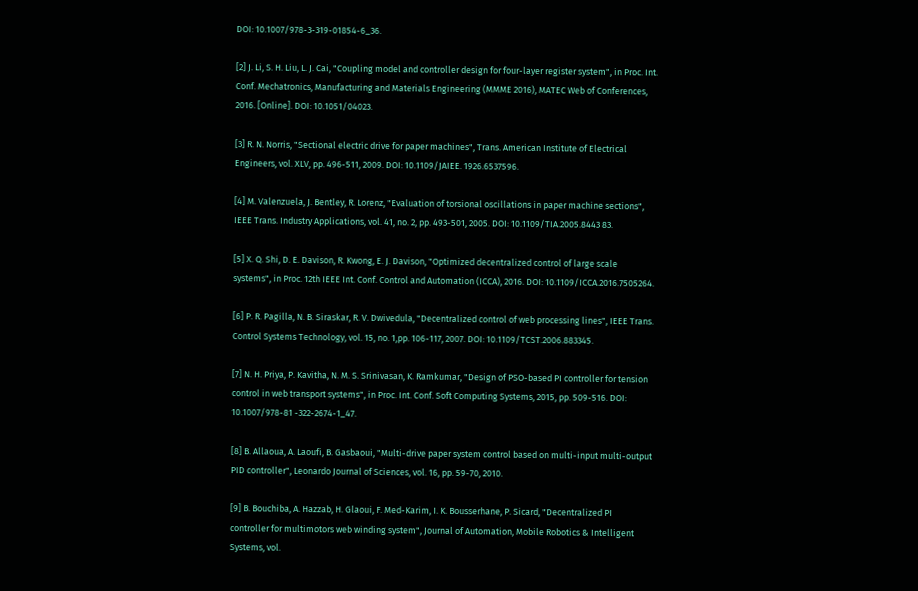DOI: 10.1007/978-3-319-01854-6_36.

[2] J. Li, S. H. Liu, L. J. Cai, "Coupling model and controller design for four-layer register system", in Proc. Int. Conf. Mechatronics, Manufacturing and Materials Engineering (MMME 2016), MATEC Web of Conferences, 2016. [Online]. DOI: 10.1051/04023.

[3] R. N. Norris, "Sectional electric drive for paper machines", Trans. American Institute of Electrical Engineers, vol. XLV, pp. 496-511, 2009. DOI: 10.1109/JAIEE. 1926.6537596.

[4] M. Valenzuela, J. Bentley, R. Lorenz, "Evaluation of torsional oscillations in paper machine sections", IEEE Trans. Industry Applications, vol. 41, no. 2, pp. 493-501, 2005. DOI: 10.1109/TIA.2005.8443 83.

[5] X. Q. Shi, D. E. Davison, R. Kwong, E. J. Davison, "Optimized decentralized control of large scale systems", in Proc. 12th IEEE Int. Conf. Control and Automation (ICCA), 2016. DOI: 10.1109/ICCA.2016.7505264.

[6] P. R. Pagilla, N. B. Siraskar, R. V. Dwivedula, "Decentralized control of web processing lines", IEEE Trans. Control Systems Technology, vol. 15, no. 1,pp. 106-117, 2007. DOI: 10.1109/TCST.2006.883345.

[7] N. H. Priya, P. Kavitha, N. M. S. Srinivasan, K. Ramkumar, "Design of PSO-based PI controller for tension control in web transport systems", in Proc. Int. Conf. Soft Computing Systems, 2015, pp. 509-516. DOI: 10.1007/978-81 -322-2674-1_47.

[8] B. Allaoua, A. Laoufi, B. Gasbaoui, "Multi-drive paper system control based on multi-input multi-output PID controller", Leonardo Journal of Sciences, vol. 16, pp. 59-70, 2010.

[9] B. Bouchiba, A. Hazzab, H. Glaoui, F. Med-Karim, I. K. Bousserhane, P. Sicard, "Decentralized PI controller for multimotors web winding system", Journal of Automation, Mobile Robotics & Intelligent Systems, vol.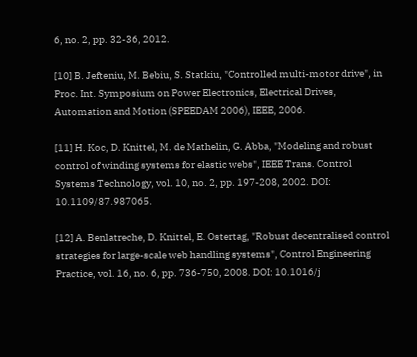6, no. 2, pp. 32-36, 2012.

[10] B. Jefteniu, M. Bebiu, S. Statkiu, "Controlled multi-motor drive", in Proc. Int. Symposium on Power Electronics, Electrical Drives, Automation and Motion (SPEEDAM 2006), IEEE, 2006.

[11] H. Koc, D. Knittel, M. de Mathelin, G. Abba, "Modeling and robust control of winding systems for elastic webs", IEEE Trans. Control Systems Technology, vol. 10, no. 2, pp. 197-208, 2002. DOI: 10.1109/87.987065.

[12] A. Benlatreche, D. Knittel, E. Ostertag, "Robust decentralised control strategies for large-scale web handling systems", Control Engineering Practice, vol. 16, no. 6, pp. 736-750, 2008. DOI: 10.1016/j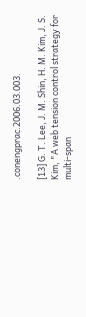.conengprac.2006.03.003.

[13] G. T. Lee, J. M. Shin, H. M. Kim, J. S. Kim, "A web tension control strategy for multi-span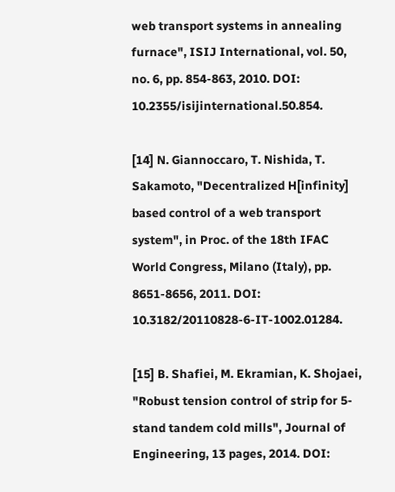web transport systems in annealing furnace", ISIJ International, vol. 50, no. 6, pp. 854-863, 2010. DOI: 10.2355/isijinternational.50.854.

[14] N. Giannoccaro, T. Nishida, T. Sakamoto, "Decentralized H[infinity] based control of a web transport system", in Proc. of the 18th IFAC World Congress, Milano (Italy), pp. 8651-8656, 2011. DOI: 10.3182/20110828-6-IT-1002.01284.

[15] B. Shafiei, M. Ekramian, K. Shojaei, "Robust tension control of strip for 5-stand tandem cold mills", Journal of Engineering, 13 pages, 2014. DOI: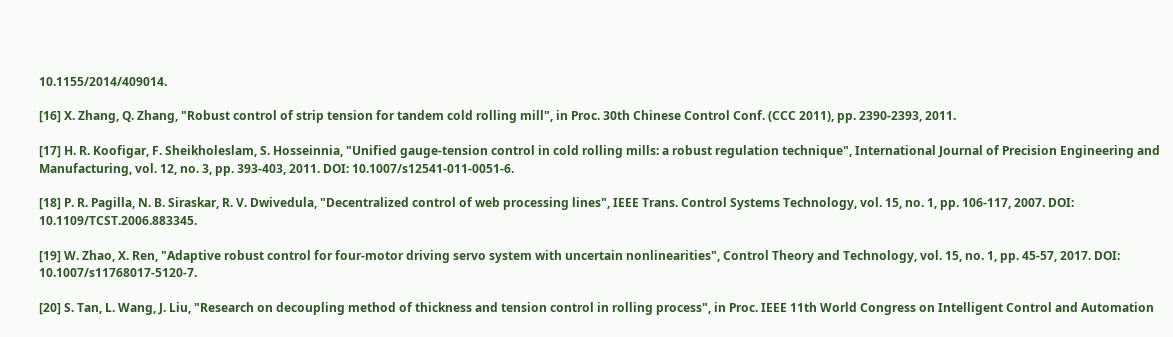10.1155/2014/409014.

[16] X. Zhang, Q. Zhang, "Robust control of strip tension for tandem cold rolling mill", in Proc. 30th Chinese Control Conf. (CCC 2011), pp. 2390-2393, 2011.

[17] H. R. Koofigar, F. Sheikholeslam, S. Hosseinnia, "Unified gauge-tension control in cold rolling mills: a robust regulation technique", International Journal of Precision Engineering and Manufacturing, vol. 12, no. 3, pp. 393-403, 2011. DOI: 10.1007/s12541-011-0051-6.

[18] P. R. Pagilla, N. B. Siraskar, R. V. Dwivedula, "Decentralized control of web processing lines", IEEE Trans. Control Systems Technology, vol. 15, no. 1, pp. 106-117, 2007. DOI: 10.1109/TCST.2006.883345.

[19] W. Zhao, X. Ren, "Adaptive robust control for four-motor driving servo system with uncertain nonlinearities", Control Theory and Technology, vol. 15, no. 1, pp. 45-57, 2017. DOI: 10.1007/s11768017-5120-7.

[20] S. Tan, L. Wang, J. Liu, "Research on decoupling method of thickness and tension control in rolling process", in Proc. IEEE 11th World Congress on Intelligent Control and Automation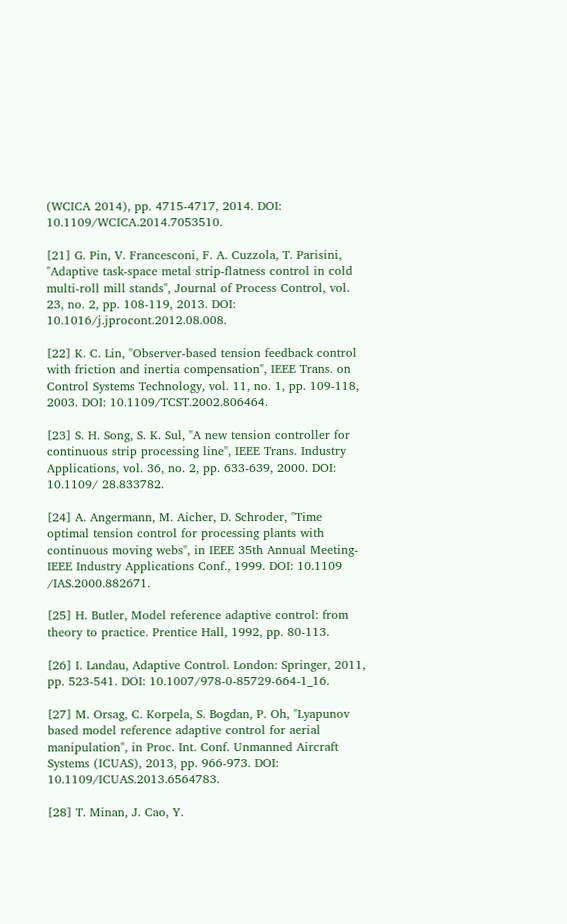(WCICA 2014), pp. 4715-4717, 2014. DOI: 10.1109/WCICA.2014.7053510.

[21] G. Pin, V. Francesconi, F. A. Cuzzola, T. Parisini, "Adaptive task-space metal strip-flatness control in cold multi-roll mill stands", Journal of Process Control, vol. 23, no. 2, pp. 108-119, 2013. DOI: 10.1016/j.jprocont.2012.08.008.

[22] K. C. Lin, "Observer-based tension feedback control with friction and inertia compensation", IEEE Trans. on Control Systems Technology, vol. 11, no. 1, pp. 109-118, 2003. DOI: 10.1109/TCST.2002.806464.

[23] S. H. Song, S. K. Sul, "A new tension controller for continuous strip processing line", IEEE Trans. Industry Applications, vol. 36, no. 2, pp. 633-639, 2000. DOI: 10.1109/ 28.833782.

[24] A. Angermann, M. Aicher, D. Schroder, "Time optimal tension control for processing plants with continuous moving webs", in IEEE 35th Annual Meeting-IEEE Industry Applications Conf., 1999. DOI: 10.1109 /IAS.2000.882671.

[25] H. Butler, Model reference adaptive control: from theory to practice. Prentice Hall, 1992, pp. 80-113.

[26] I. Landau, Adaptive Control. London: Springer, 2011, pp. 523-541. DOI: 10.1007/978-0-85729-664-1_16.

[27] M. Orsag, C. Korpela, S. Bogdan, P. Oh, "Lyapunov based model reference adaptive control for aerial manipulation", in Proc. Int. Conf. Unmanned Aircraft Systems (ICUAS), 2013, pp. 966-973. DOI: 10.1109/ICUAS.2013.6564783.

[28] T. Minan, J. Cao, Y.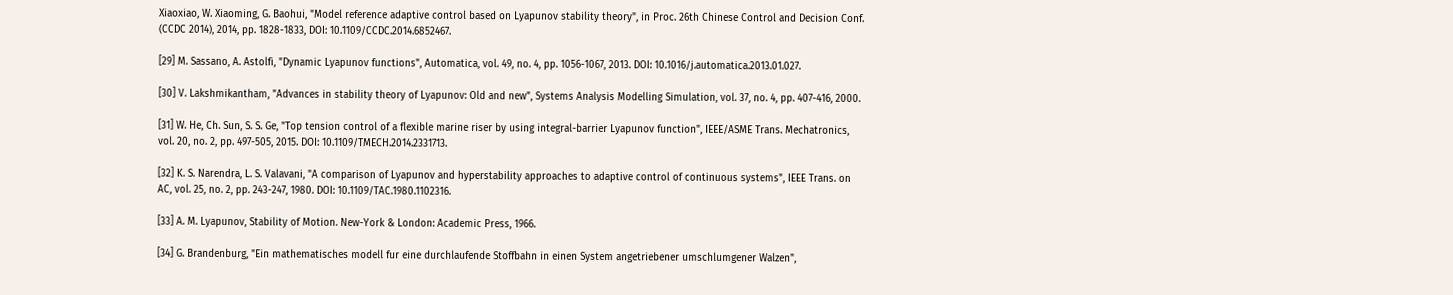Xiaoxiao, W. Xiaoming, G. Baohui, "Model reference adaptive control based on Lyapunov stability theory", in Proc. 26th Chinese Control and Decision Conf. (CCDC 2014), 2014, pp. 1828-1833, DOI: 10.1109/CCDC.2014.6852467.

[29] M. Sassano, A. Astolfi, "Dynamic Lyapunov functions", Automatica, vol. 49, no. 4, pp. 1056-1067, 2013. DOI: 10.1016/j.automatica.2013.01.027.

[30] V. Lakshmikantham, "Advances in stability theory of Lyapunov: Old and new", Systems Analysis Modelling Simulation, vol. 37, no. 4, pp. 407-416, 2000.

[31] W. He, Ch. Sun, S. S. Ge, "Top tension control of a flexible marine riser by using integral-barrier Lyapunov function", IEEE/ASME Trans. Mechatronics, vol. 20, no. 2, pp. 497-505, 2015. DOI: 10.1109/TMECH.2014.2331713.

[32] K. S. Narendra, L. S. Valavani, "A comparison of Lyapunov and hyperstability approaches to adaptive control of continuous systems", IEEE Trans. on AC, vol. 25, no. 2, pp. 243-247, 1980. DOI: 10.1109/TAC.1980.1102316.

[33] A. M. Lyapunov, Stability of Motion. New-York & London: Academic Press, 1966.

[34] G. Brandenburg, "Ein mathematisches modell fur eine durchlaufende Stoffbahn in einen System angetriebener umschlumgener Walzen",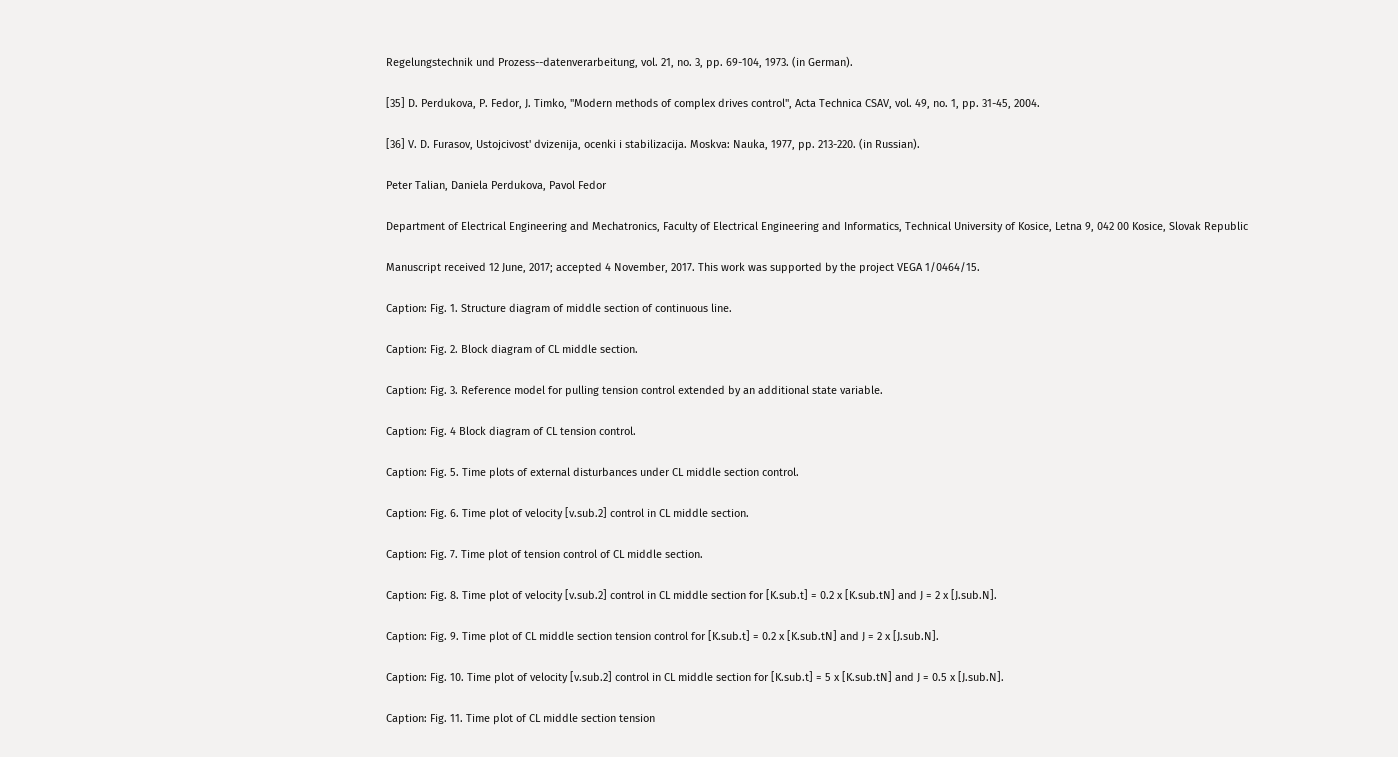Regelungstechnik und Prozess--datenverarbeitung, vol. 21, no. 3, pp. 69-104, 1973. (in German).

[35] D. Perdukova, P. Fedor, J. Timko, "Modern methods of complex drives control", Acta Technica CSAV, vol. 49, no. 1, pp. 31-45, 2004.

[36] V. D. Furasov, Ustojcivost' dvizenija, ocenki i stabilizacija. Moskva: Nauka, 1977, pp. 213-220. (in Russian).

Peter Talian, Daniela Perdukova, Pavol Fedor

Department of Electrical Engineering and Mechatronics, Faculty of Electrical Engineering and Informatics, Technical University of Kosice, Letna 9, 042 00 Kosice, Slovak Republic

Manuscript received 12 June, 2017; accepted 4 November, 2017. This work was supported by the project VEGA 1/0464/15.

Caption: Fig. 1. Structure diagram of middle section of continuous line.

Caption: Fig. 2. Block diagram of CL middle section.

Caption: Fig. 3. Reference model for pulling tension control extended by an additional state variable.

Caption: Fig. 4 Block diagram of CL tension control.

Caption: Fig. 5. Time plots of external disturbances under CL middle section control.

Caption: Fig. 6. Time plot of velocity [v.sub.2] control in CL middle section.

Caption: Fig. 7. Time plot of tension control of CL middle section.

Caption: Fig. 8. Time plot of velocity [v.sub.2] control in CL middle section for [K.sub.t] = 0.2 x [K.sub.tN] and J = 2 x [J.sub.N].

Caption: Fig. 9. Time plot of CL middle section tension control for [K.sub.t] = 0.2 x [K.sub.tN] and J = 2 x [J.sub.N].

Caption: Fig. 10. Time plot of velocity [v.sub.2] control in CL middle section for [K.sub.t] = 5 x [K.sub.tN] and J = 0.5 x [J.sub.N].

Caption: Fig. 11. Time plot of CL middle section tension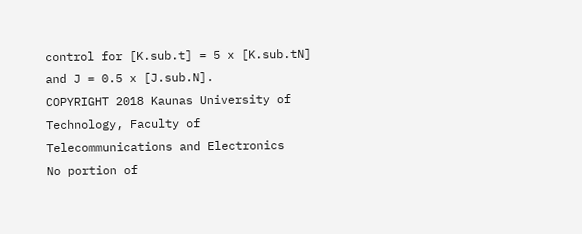control for [K.sub.t] = 5 x [K.sub.tN] and J = 0.5 x [J.sub.N].
COPYRIGHT 2018 Kaunas University of Technology, Faculty of Telecommunications and Electronics
No portion of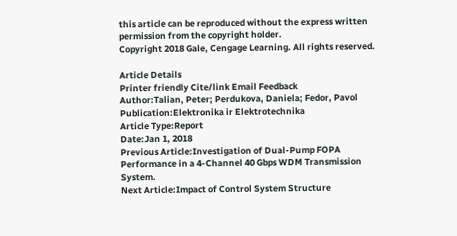this article can be reproduced without the express written permission from the copyright holder.
Copyright 2018 Gale, Cengage Learning. All rights reserved.

Article Details
Printer friendly Cite/link Email Feedback
Author:Talian, Peter; Perdukova, Daniela; Fedor, Pavol
Publication:Elektronika ir Elektrotechnika
Article Type:Report
Date:Jan 1, 2018
Previous Article:Investigation of Dual-Pump FOPA Performance in a 4-Channel 40 Gbps WDM Transmission System.
Next Article:Impact of Control System Structure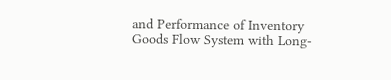and Performance of Inventory Goods Flow System with Long-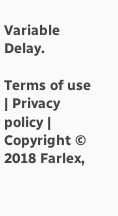Variable Delay.

Terms of use | Privacy policy | Copyright © 2018 Farlex,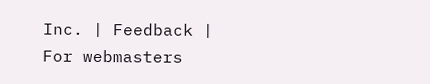Inc. | Feedback | For webmasters